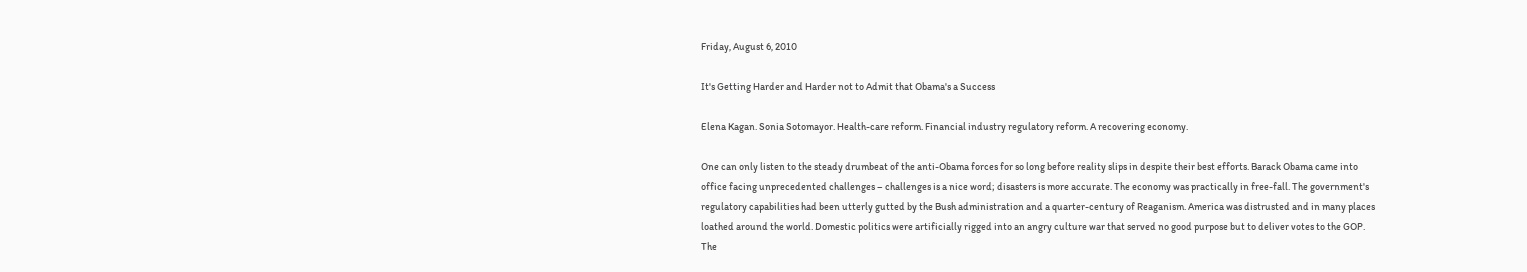Friday, August 6, 2010

It's Getting Harder and Harder not to Admit that Obama's a Success

Elena Kagan. Sonia Sotomayor. Health-care reform. Financial industry regulatory reform. A recovering economy.

One can only listen to the steady drumbeat of the anti-Obama forces for so long before reality slips in despite their best efforts. Barack Obama came into office facing unprecedented challenges – challenges is a nice word; disasters is more accurate. The economy was practically in free-fall. The government's regulatory capabilities had been utterly gutted by the Bush administration and a quarter-century of Reaganism. America was distrusted and in many places loathed around the world. Domestic politics were artificially rigged into an angry culture war that served no good purpose but to deliver votes to the GOP. The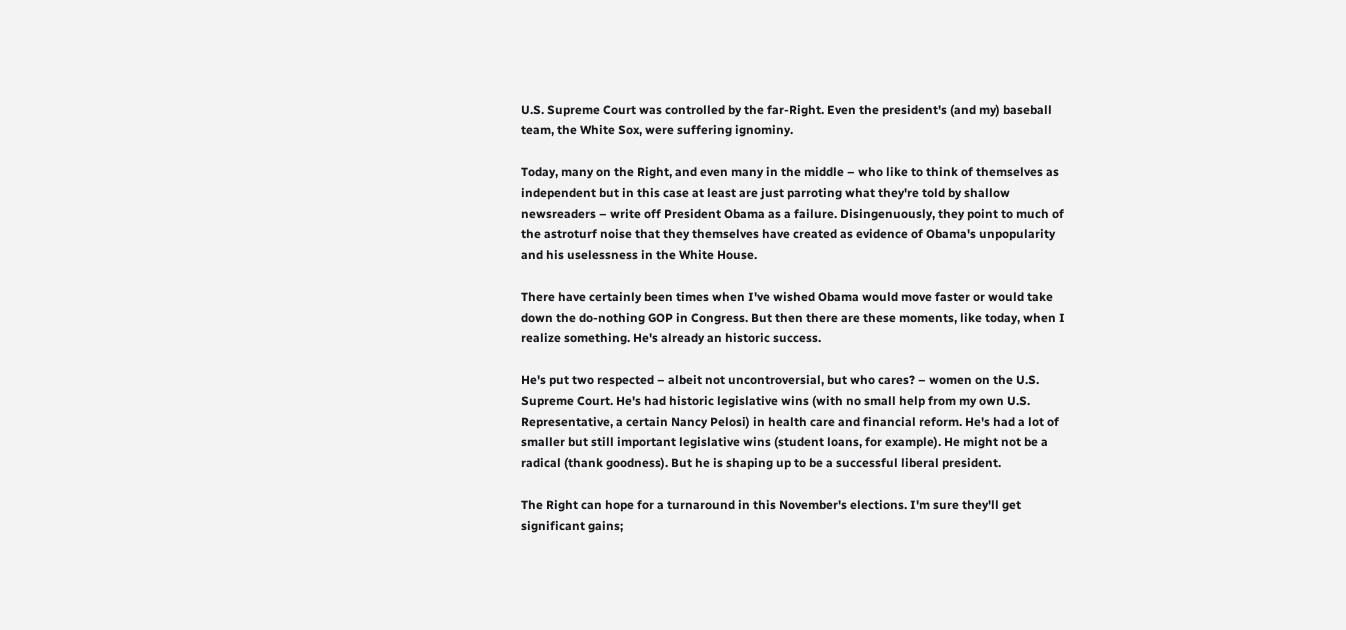U.S. Supreme Court was controlled by the far-Right. Even the president's (and my) baseball team, the White Sox, were suffering ignominy.

Today, many on the Right, and even many in the middle – who like to think of themselves as independent but in this case at least are just parroting what they're told by shallow newsreaders – write off President Obama as a failure. Disingenuously, they point to much of the astroturf noise that they themselves have created as evidence of Obama's unpopularity and his uselessness in the White House.

There have certainly been times when I've wished Obama would move faster or would take down the do-nothing GOP in Congress. But then there are these moments, like today, when I realize something. He's already an historic success.

He's put two respected – albeit not uncontroversial, but who cares? – women on the U.S. Supreme Court. He's had historic legislative wins (with no small help from my own U.S. Representative, a certain Nancy Pelosi) in health care and financial reform. He's had a lot of smaller but still important legislative wins (student loans, for example). He might not be a radical (thank goodness). But he is shaping up to be a successful liberal president.

The Right can hope for a turnaround in this November's elections. I'm sure they'll get significant gains;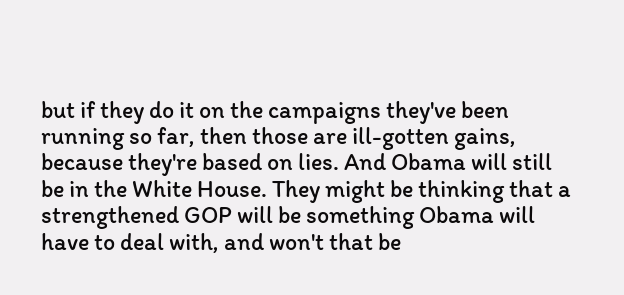but if they do it on the campaigns they've been running so far, then those are ill-gotten gains, because they're based on lies. And Obama will still be in the White House. They might be thinking that a strengthened GOP will be something Obama will have to deal with, and won't that be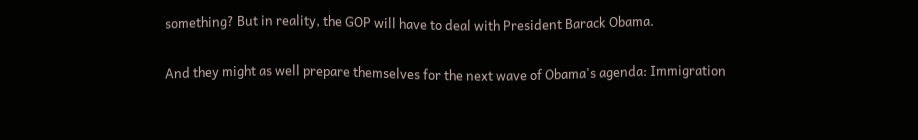something? But in reality, the GOP will have to deal with President Barack Obama.

And they might as well prepare themselves for the next wave of Obama's agenda: Immigration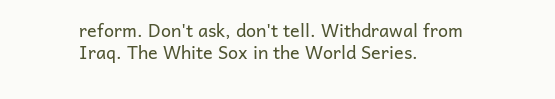reform. Don't ask, don't tell. Withdrawal from Iraq. The White Sox in the World Series.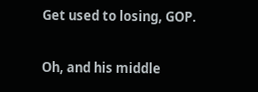Get used to losing, GOP.

Oh, and his middle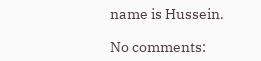name is Hussein.

No comments: